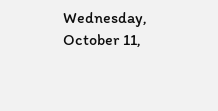Wednesday, October 11,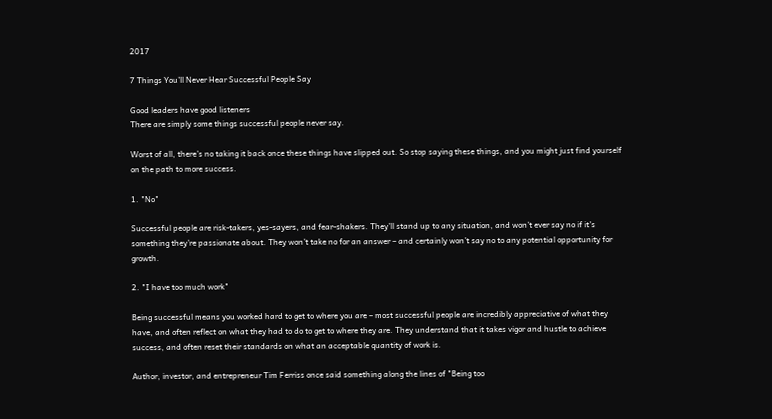2017

7 Things You’ll Never Hear Successful People Say

Good leaders have good listeners
There are simply some things successful people never say.

Worst of all, there’s no taking it back once these things have slipped out. So stop saying these things, and you might just find yourself on the path to more success.

1. "No"

Successful people are risk-takers, yes-sayers, and fear-shakers. They’ll stand up to any situation, and won’t ever say no if it's something they’re passionate about. They won’t take no for an answer – and certainly won’t say no to any potential opportunity for growth.

2. "I have too much work"

Being successful means you worked hard to get to where you are – most successful people are incredibly appreciative of what they have, and often reflect on what they had to do to get to where they are. They understand that it takes vigor and hustle to achieve success, and often reset their standards on what an acceptable quantity of work is.

Author, investor, and entrepreneur Tim Ferriss once said something along the lines of "Being too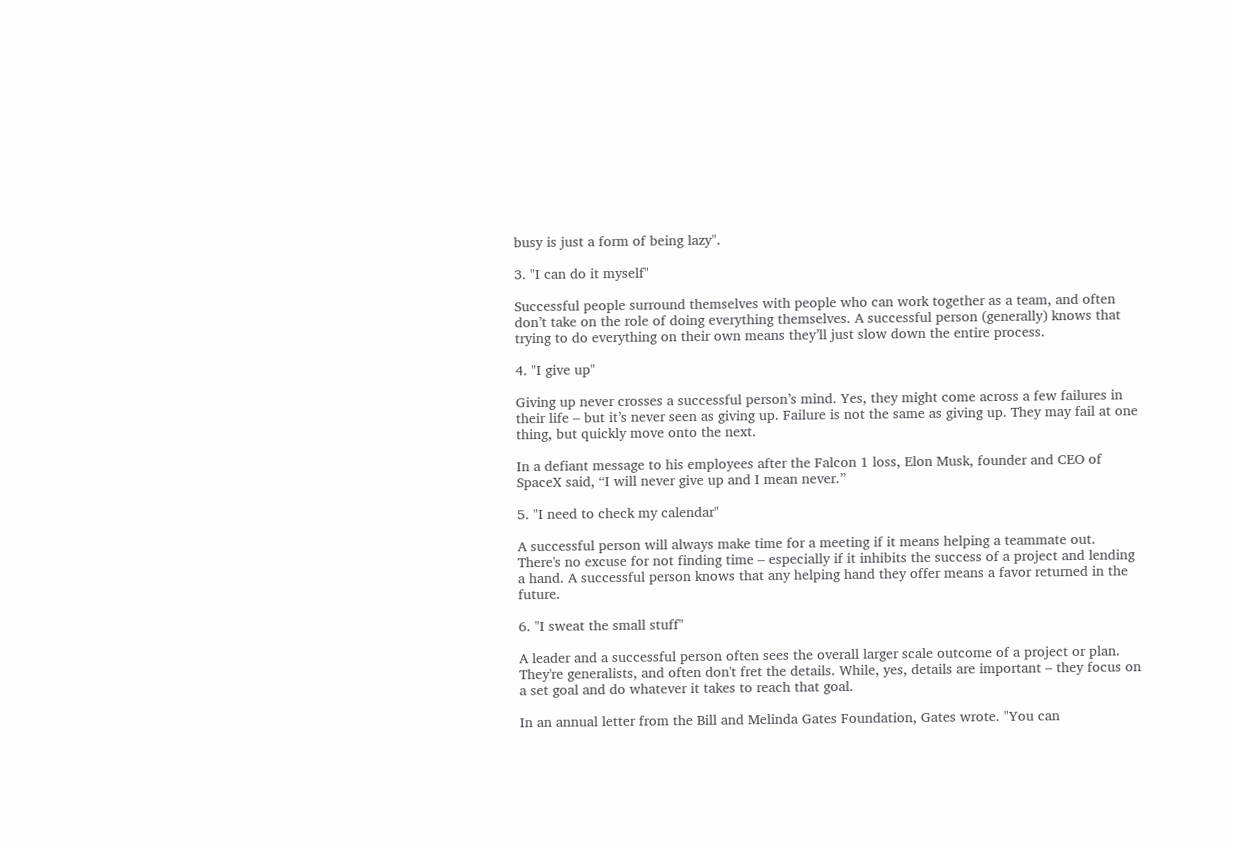busy is just a form of being lazy".

3. "I can do it myself"

Successful people surround themselves with people who can work together as a team, and often don’t take on the role of doing everything themselves. A successful person (generally) knows that trying to do everything on their own means they’ll just slow down the entire process.

4. "I give up"

Giving up never crosses a successful person’s mind. Yes, they might come across a few failures in their life – but it’s never seen as giving up. Failure is not the same as giving up. They may fail at one thing, but quickly move onto the next.

In a defiant message to his employees after the Falcon 1 loss, Elon Musk, founder and CEO of SpaceX said, “I will never give up and I mean never.”

5. "I need to check my calendar"

A successful person will always make time for a meeting if it means helping a teammate out. There's no excuse for not finding time – especially if it inhibits the success of a project and lending a hand. A successful person knows that any helping hand they offer means a favor returned in the future.

6. "I sweat the small stuff"

A leader and a successful person often sees the overall larger scale outcome of a project or plan. They're generalists, and often don't fret the details. While, yes, details are important – they focus on a set goal and do whatever it takes to reach that goal.

In an annual letter from the Bill and Melinda Gates Foundation, Gates wrote. "You can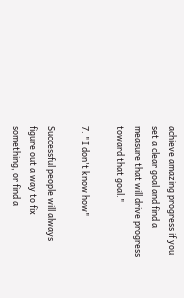achieve amazing progress if you set a clear goal and find a measure that will drive progress toward that goal."

7. "I don't know how"

Successful people will always figure out a way to fix something, or find a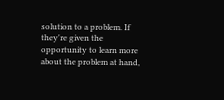solution to a problem. If they're given the opportunity to learn more about the problem at hand,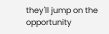they'll jump on the opportunity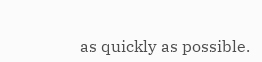as quickly as possible.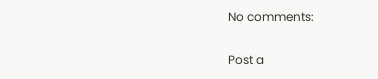No comments:

Post a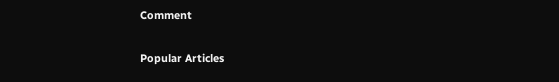Comment

Popular Articles